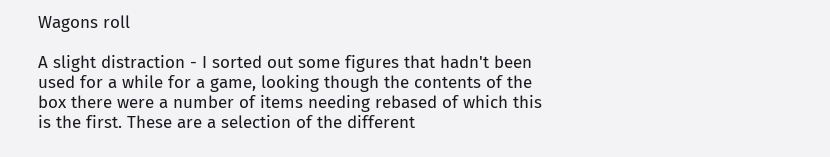Wagons roll

A slight distraction - I sorted out some figures that hadn't been used for a while for a game, looking though the contents of the box there were a number of items needing rebased of which this is the first. These are a selection of the different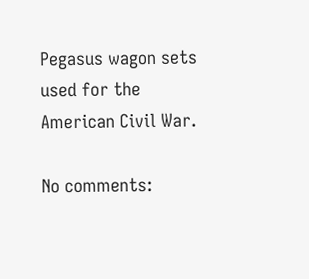Pegasus wagon sets used for the American Civil War.

No comments: